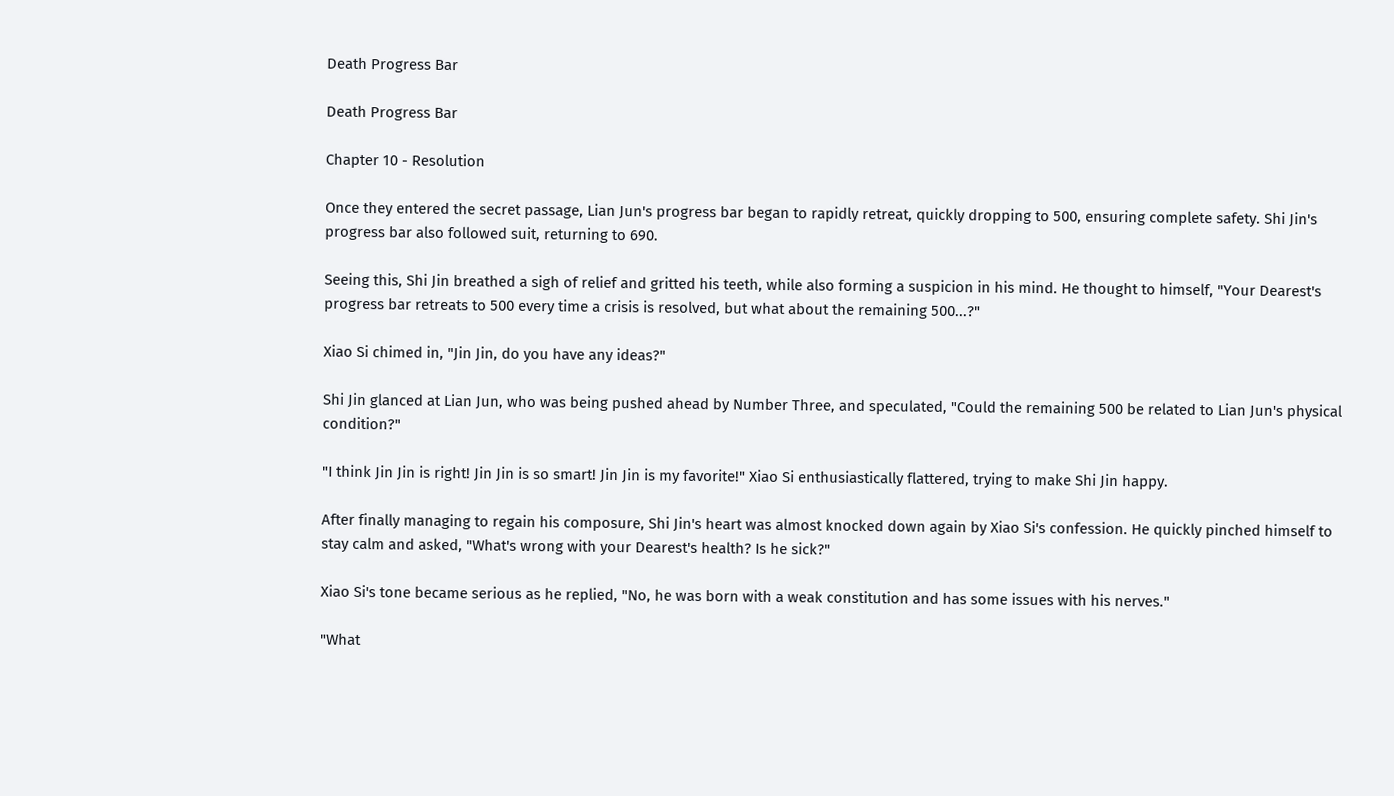Death Progress Bar

Death Progress Bar

Chapter 10 - Resolution

Once they entered the secret passage, Lian Jun's progress bar began to rapidly retreat, quickly dropping to 500, ensuring complete safety. Shi Jin's progress bar also followed suit, returning to 690.

Seeing this, Shi Jin breathed a sigh of relief and gritted his teeth, while also forming a suspicion in his mind. He thought to himself, "Your Dearest's progress bar retreats to 500 every time a crisis is resolved, but what about the remaining 500...?"

Xiao Si chimed in, "Jin Jin, do you have any ideas?"

Shi Jin glanced at Lian Jun, who was being pushed ahead by Number Three, and speculated, "Could the remaining 500 be related to Lian Jun's physical condition?"

"I think Jin Jin is right! Jin Jin is so smart! Jin Jin is my favorite!" Xiao Si enthusiastically flattered, trying to make Shi Jin happy.

After finally managing to regain his composure, Shi Jin's heart was almost knocked down again by Xiao Si's confession. He quickly pinched himself to stay calm and asked, "What's wrong with your Dearest's health? Is he sick?"

Xiao Si's tone became serious as he replied, "No, he was born with a weak constitution and has some issues with his nerves."

"What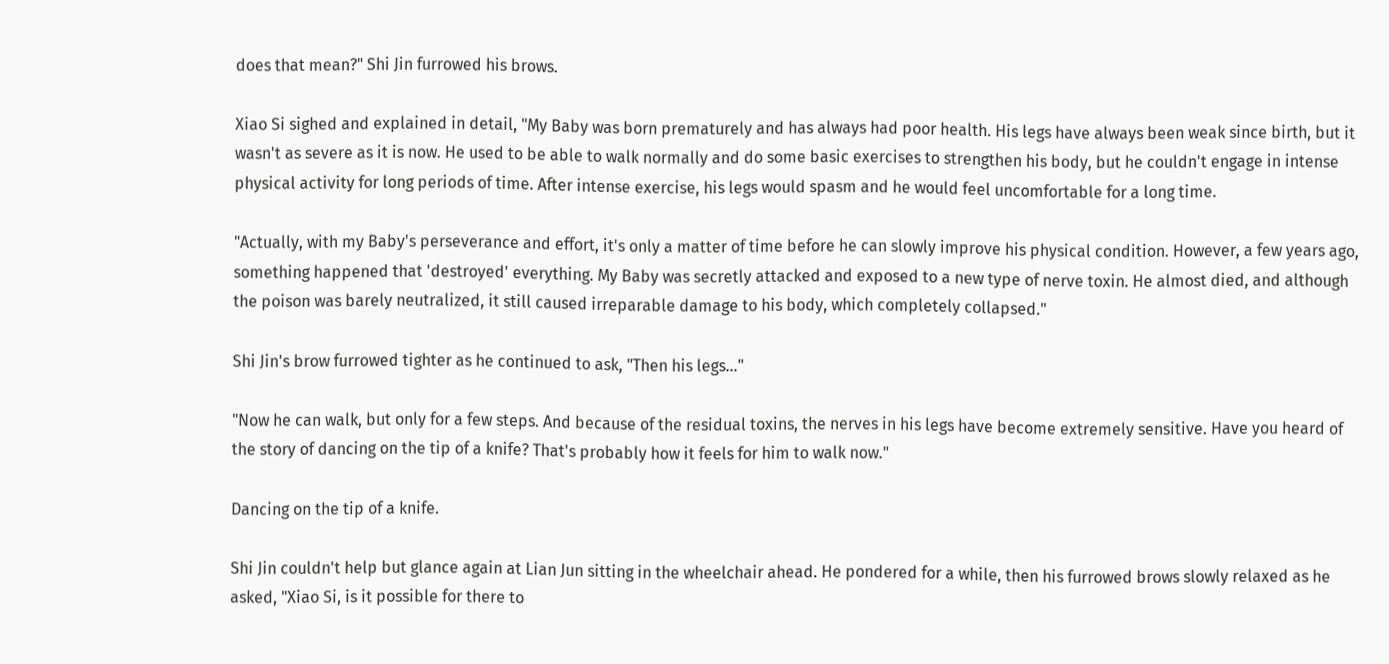does that mean?" Shi Jin furrowed his brows.

Xiao Si sighed and explained in detail, "My Baby was born prematurely and has always had poor health. His legs have always been weak since birth, but it wasn't as severe as it is now. He used to be able to walk normally and do some basic exercises to strengthen his body, but he couldn't engage in intense physical activity for long periods of time. After intense exercise, his legs would spasm and he would feel uncomfortable for a long time.

"Actually, with my Baby's perseverance and effort, it's only a matter of time before he can slowly improve his physical condition. However, a few years ago, something happened that 'destroyed' everything. My Baby was secretly attacked and exposed to a new type of nerve toxin. He almost died, and although the poison was barely neutralized, it still caused irreparable damage to his body, which completely collapsed."

Shi Jin's brow furrowed tighter as he continued to ask, "Then his legs..."

"Now he can walk, but only for a few steps. And because of the residual toxins, the nerves in his legs have become extremely sensitive. Have you heard of the story of dancing on the tip of a knife? That's probably how it feels for him to walk now."

Dancing on the tip of a knife.

Shi Jin couldn't help but glance again at Lian Jun sitting in the wheelchair ahead. He pondered for a while, then his furrowed brows slowly relaxed as he asked, "Xiao Si, is it possible for there to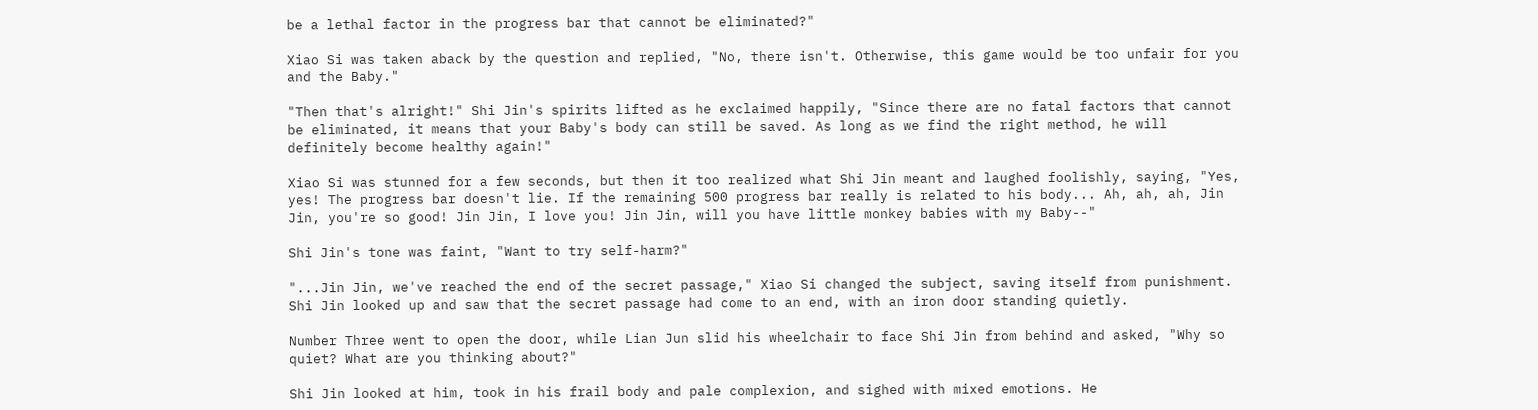be a lethal factor in the progress bar that cannot be eliminated?"

Xiao Si was taken aback by the question and replied, "No, there isn't. Otherwise, this game would be too unfair for you and the Baby."

"Then that's alright!" Shi Jin's spirits lifted as he exclaimed happily, "Since there are no fatal factors that cannot be eliminated, it means that your Baby's body can still be saved. As long as we find the right method, he will definitely become healthy again!"

Xiao Si was stunned for a few seconds, but then it too realized what Shi Jin meant and laughed foolishly, saying, "Yes, yes! The progress bar doesn't lie. If the remaining 500 progress bar really is related to his body... Ah, ah, ah, Jin Jin, you're so good! Jin Jin, I love you! Jin Jin, will you have little monkey babies with my Baby--"

Shi Jin's tone was faint, "Want to try self-harm?"

"...Jin Jin, we've reached the end of the secret passage," Xiao Si changed the subject, saving itself from punishment. Shi Jin looked up and saw that the secret passage had come to an end, with an iron door standing quietly.

Number Three went to open the door, while Lian Jun slid his wheelchair to face Shi Jin from behind and asked, "Why so quiet? What are you thinking about?"

Shi Jin looked at him, took in his frail body and pale complexion, and sighed with mixed emotions. He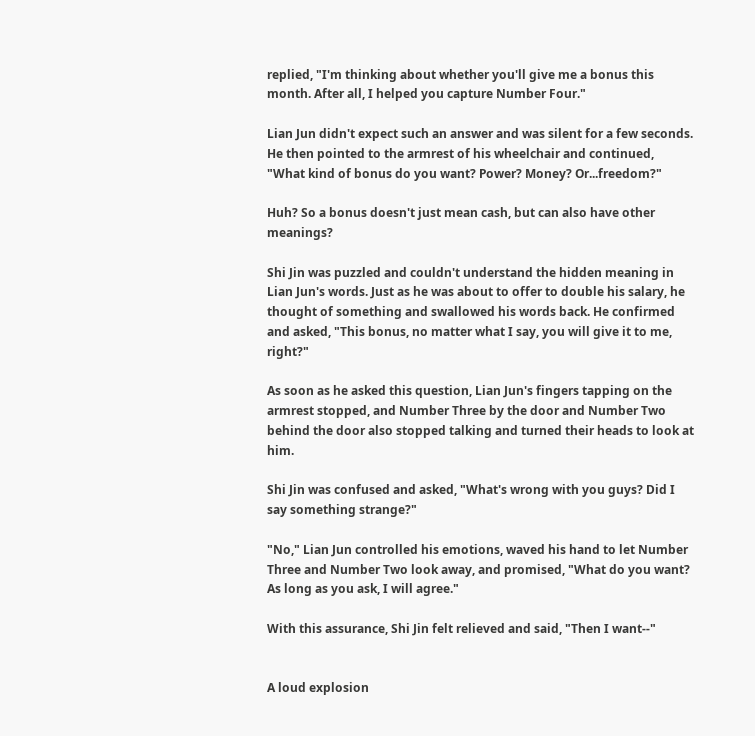replied, "I'm thinking about whether you'll give me a bonus this month. After all, I helped you capture Number Four."

Lian Jun didn't expect such an answer and was silent for a few seconds. He then pointed to the armrest of his wheelchair and continued, "What kind of bonus do you want? Power? Money? Or...freedom?"

Huh? So a bonus doesn't just mean cash, but can also have other meanings?

Shi Jin was puzzled and couldn't understand the hidden meaning in Lian Jun's words. Just as he was about to offer to double his salary, he thought of something and swallowed his words back. He confirmed and asked, "This bonus, no matter what I say, you will give it to me, right?"

As soon as he asked this question, Lian Jun's fingers tapping on the armrest stopped, and Number Three by the door and Number Two behind the door also stopped talking and turned their heads to look at him.

Shi Jin was confused and asked, "What's wrong with you guys? Did I say something strange?"

"No," Lian Jun controlled his emotions, waved his hand to let Number Three and Number Two look away, and promised, "What do you want? As long as you ask, I will agree."

With this assurance, Shi Jin felt relieved and said, "Then I want--"


A loud explosion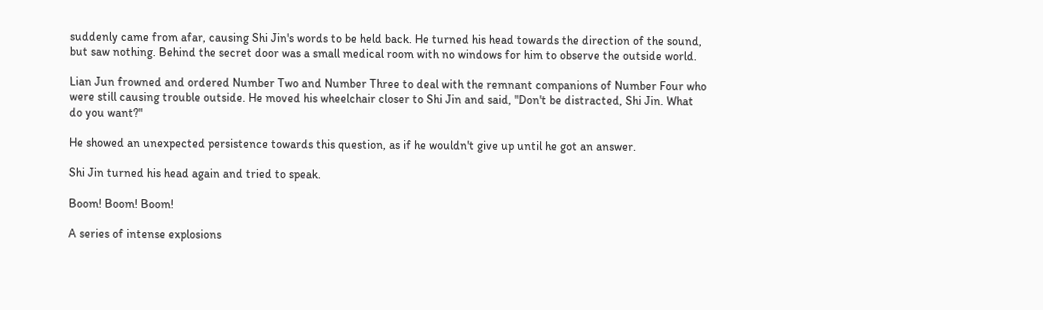suddenly came from afar, causing Shi Jin's words to be held back. He turned his head towards the direction of the sound, but saw nothing. Behind the secret door was a small medical room with no windows for him to observe the outside world.

Lian Jun frowned and ordered Number Two and Number Three to deal with the remnant companions of Number Four who were still causing trouble outside. He moved his wheelchair closer to Shi Jin and said, "Don't be distracted, Shi Jin. What do you want?"

He showed an unexpected persistence towards this question, as if he wouldn't give up until he got an answer.

Shi Jin turned his head again and tried to speak.

Boom! Boom! Boom!

A series of intense explosions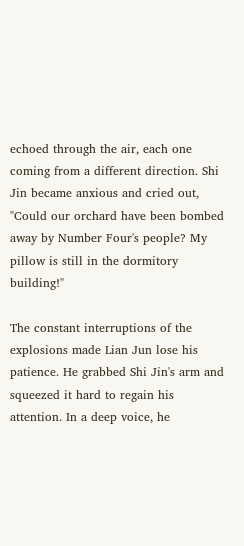echoed through the air, each one coming from a different direction. Shi Jin became anxious and cried out, "Could our orchard have been bombed away by Number Four's people? My pillow is still in the dormitory building!"

The constant interruptions of the explosions made Lian Jun lose his patience. He grabbed Shi Jin's arm and squeezed it hard to regain his attention. In a deep voice, he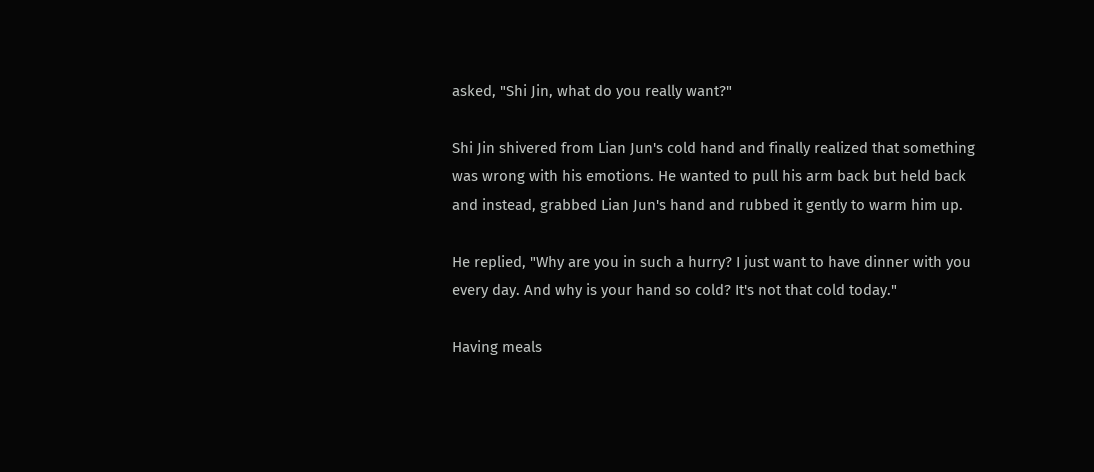asked, "Shi Jin, what do you really want?"

Shi Jin shivered from Lian Jun's cold hand and finally realized that something was wrong with his emotions. He wanted to pull his arm back but held back and instead, grabbed Lian Jun's hand and rubbed it gently to warm him up.

He replied, "Why are you in such a hurry? I just want to have dinner with you every day. And why is your hand so cold? It's not that cold today."

Having meals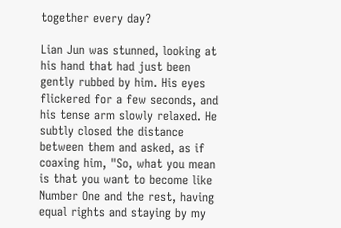together every day?

Lian Jun was stunned, looking at his hand that had just been gently rubbed by him. His eyes flickered for a few seconds, and his tense arm slowly relaxed. He subtly closed the distance between them and asked, as if coaxing him, "So, what you mean is that you want to become like Number One and the rest, having equal rights and staying by my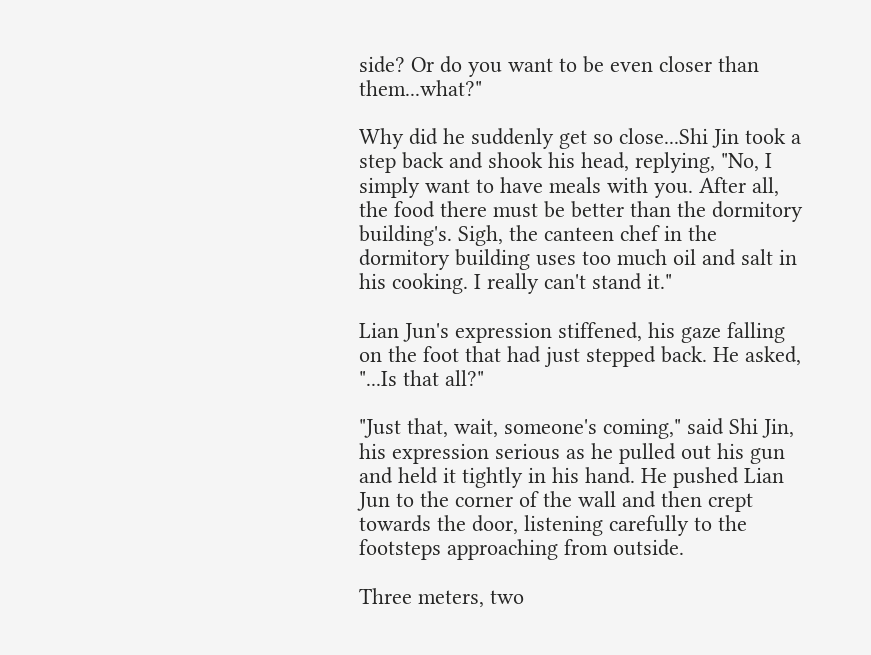side? Or do you want to be even closer than them...what?"

Why did he suddenly get so close...Shi Jin took a step back and shook his head, replying, "No, I simply want to have meals with you. After all, the food there must be better than the dormitory building's. Sigh, the canteen chef in the dormitory building uses too much oil and salt in his cooking. I really can't stand it."

Lian Jun's expression stiffened, his gaze falling on the foot that had just stepped back. He asked, "...Is that all?"

"Just that, wait, someone's coming," said Shi Jin, his expression serious as he pulled out his gun and held it tightly in his hand. He pushed Lian Jun to the corner of the wall and then crept towards the door, listening carefully to the footsteps approaching from outside.

Three meters, two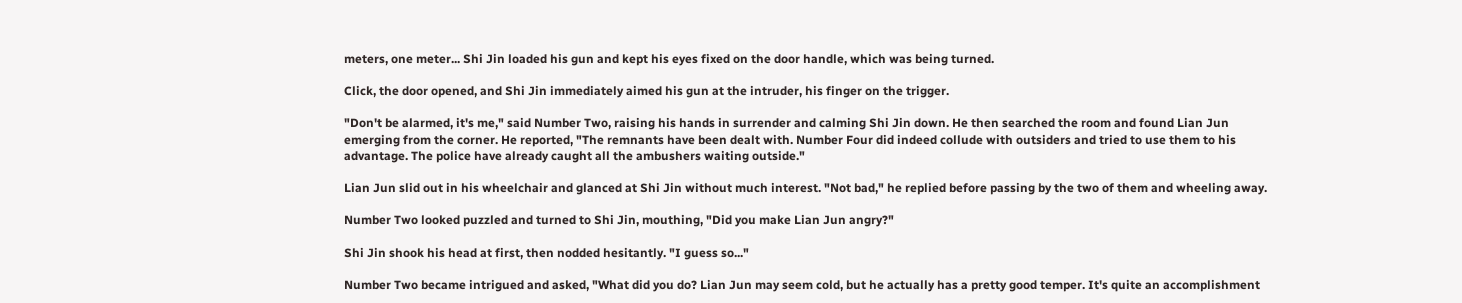meters, one meter... Shi Jin loaded his gun and kept his eyes fixed on the door handle, which was being turned.

Click, the door opened, and Shi Jin immediately aimed his gun at the intruder, his finger on the trigger.

"Don't be alarmed, it's me," said Number Two, raising his hands in surrender and calming Shi Jin down. He then searched the room and found Lian Jun emerging from the corner. He reported, "The remnants have been dealt with. Number Four did indeed collude with outsiders and tried to use them to his advantage. The police have already caught all the ambushers waiting outside."

Lian Jun slid out in his wheelchair and glanced at Shi Jin without much interest. "Not bad," he replied before passing by the two of them and wheeling away.

Number Two looked puzzled and turned to Shi Jin, mouthing, "Did you make Lian Jun angry?"

Shi Jin shook his head at first, then nodded hesitantly. "I guess so..."

Number Two became intrigued and asked, "What did you do? Lian Jun may seem cold, but he actually has a pretty good temper. It's quite an accomplishment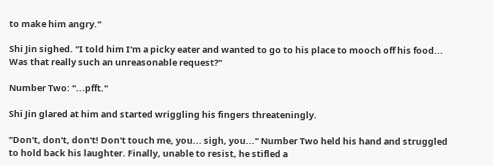to make him angry."

Shi Jin sighed. "I told him I'm a picky eater and wanted to go to his place to mooch off his food... Was that really such an unreasonable request?"

Number Two: "...pfft."

Shi Jin glared at him and started wriggling his fingers threateningly.

"Don't, don't, don't! Don't touch me, you... sigh, you..." Number Two held his hand and struggled to hold back his laughter. Finally, unable to resist, he stifled a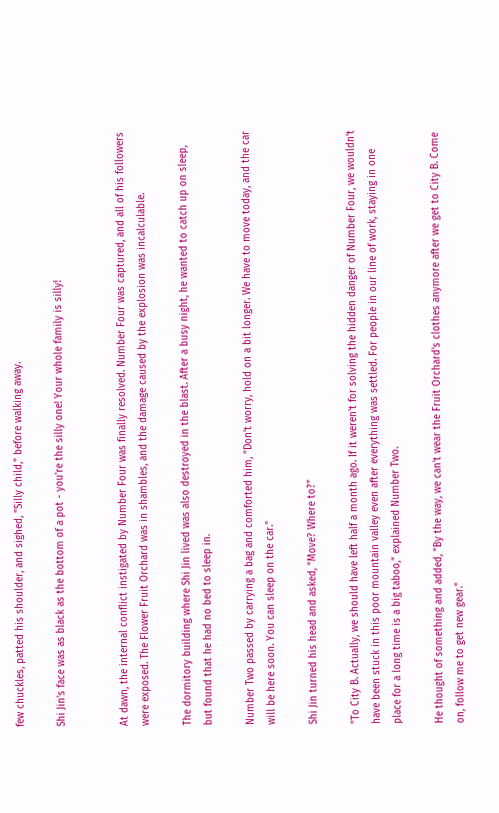few chuckles, patted his shoulder, and sighed, "Silly child," before walking away.

Shi Jin's face was as black as the bottom of a pot - you're the silly one! Your whole family is silly!


At dawn, the internal conflict instigated by Number Four was finally resolved. Number Four was captured, and all of his followers were exposed. The Flower Fruit Orchard was in shambles, and the damage caused by the explosion was incalculable.

The dormitory building where Shi Jin lived was also destroyed in the blast. After a busy night, he wanted to catch up on sleep, but found that he had no bed to sleep in.

Number Two passed by carrying a bag and comforted him, "Don't worry, hold on a bit longer. We have to move today, and the car will be here soon. You can sleep on the car."

Shi Jin turned his head and asked, "Move? Where to?"

"To City B. Actually, we should have left half a month ago. If it weren't for solving the hidden danger of Number Four, we wouldn't have been stuck in this poor mountain valley even after everything was settled. For people in our line of work, staying in one place for a long time is a big taboo," explained Number Two.

He thought of something and added, "By the way, we can't wear the Fruit Orchard's clothes anymore after we get to City B. Come on, follow me to get new gear."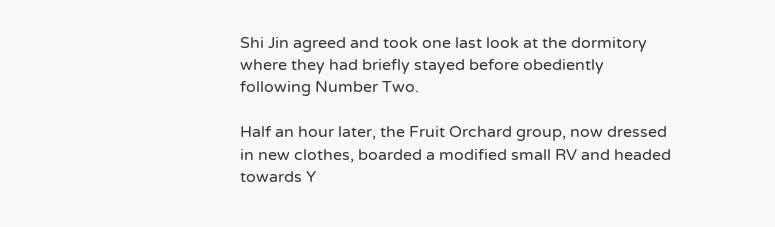Shi Jin agreed and took one last look at the dormitory where they had briefly stayed before obediently following Number Two.

Half an hour later, the Fruit Orchard group, now dressed in new clothes, boarded a modified small RV and headed towards Y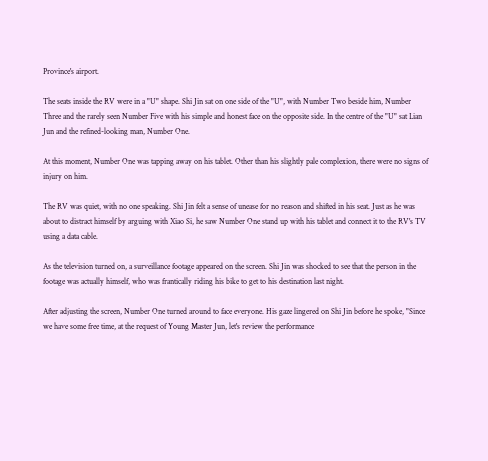Province's airport.

The seats inside the RV were in a "U" shape. Shi Jin sat on one side of the "U", with Number Two beside him, Number Three and the rarely seen Number Five with his simple and honest face on the opposite side. In the centre of the "U" sat Lian Jun and the refined-looking man, Number One.

At this moment, Number One was tapping away on his tablet. Other than his slightly pale complexion, there were no signs of injury on him.

The RV was quiet, with no one speaking. Shi Jin felt a sense of unease for no reason and shifted in his seat. Just as he was about to distract himself by arguing with Xiao Si, he saw Number One stand up with his tablet and connect it to the RV's TV using a data cable.

As the television turned on, a surveillance footage appeared on the screen. Shi Jin was shocked to see that the person in the footage was actually himself, who was frantically riding his bike to get to his destination last night.

After adjusting the screen, Number One turned around to face everyone. His gaze lingered on Shi Jin before he spoke, "Since we have some free time, at the request of Young Master Jun, let's review the performance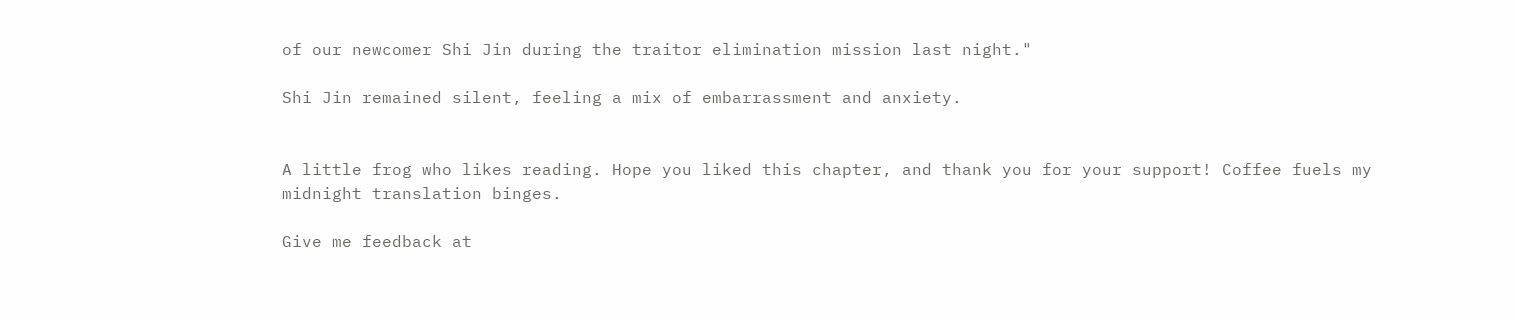of our newcomer Shi Jin during the traitor elimination mission last night."

Shi Jin remained silent, feeling a mix of embarrassment and anxiety.


A little frog who likes reading. Hope you liked this chapter, and thank you for your support! Coffee fuels my midnight translation binges.

Give me feedback at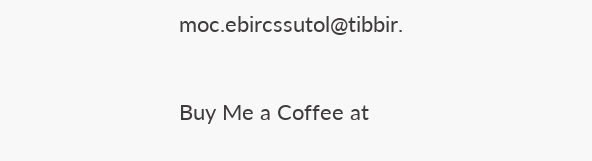moc.ebircssutol@tibbir.

Buy Me a Coffee at